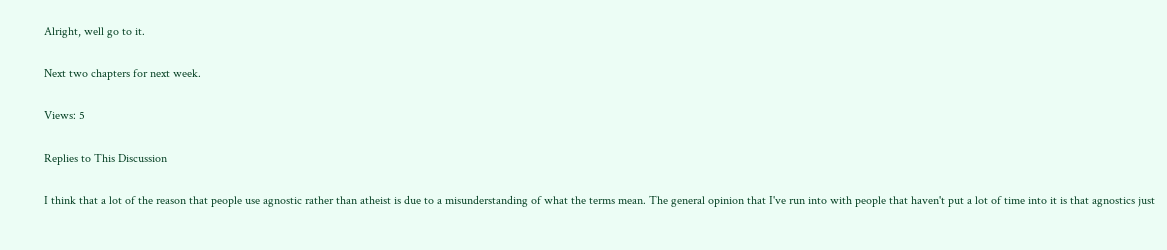Alright, well go to it.

Next two chapters for next week.

Views: 5

Replies to This Discussion

I think that a lot of the reason that people use agnostic rather than atheist is due to a misunderstanding of what the terms mean. The general opinion that I've run into with people that haven't put a lot of time into it is that agnostics just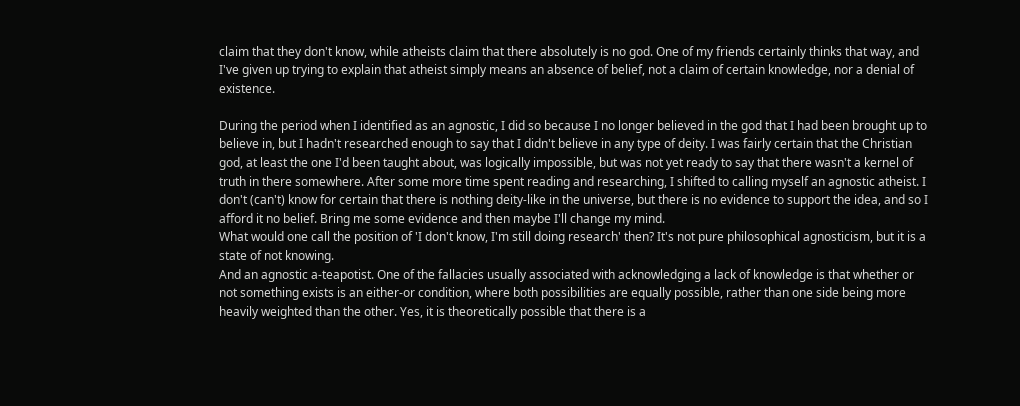claim that they don't know, while atheists claim that there absolutely is no god. One of my friends certainly thinks that way, and I've given up trying to explain that atheist simply means an absence of belief, not a claim of certain knowledge, nor a denial of existence.

During the period when I identified as an agnostic, I did so because I no longer believed in the god that I had been brought up to believe in, but I hadn't researched enough to say that I didn't believe in any type of deity. I was fairly certain that the Christian god, at least the one I'd been taught about, was logically impossible, but was not yet ready to say that there wasn't a kernel of truth in there somewhere. After some more time spent reading and researching, I shifted to calling myself an agnostic atheist. I don't (can't) know for certain that there is nothing deity-like in the universe, but there is no evidence to support the idea, and so I afford it no belief. Bring me some evidence and then maybe I'll change my mind.
What would one call the position of 'I don't know, I'm still doing research' then? It's not pure philosophical agnosticism, but it is a state of not knowing.
And an agnostic a-teapotist. One of the fallacies usually associated with acknowledging a lack of knowledge is that whether or not something exists is an either-or condition, where both possibilities are equally possible, rather than one side being more heavily weighted than the other. Yes, it is theoretically possible that there is a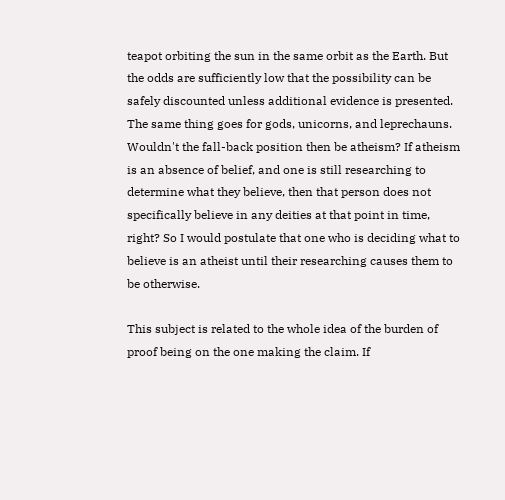teapot orbiting the sun in the same orbit as the Earth. But the odds are sufficiently low that the possibility can be safely discounted unless additional evidence is presented. The same thing goes for gods, unicorns, and leprechauns.
Wouldn't the fall-back position then be atheism? If atheism is an absence of belief, and one is still researching to determine what they believe, then that person does not specifically believe in any deities at that point in time, right? So I would postulate that one who is deciding what to believe is an atheist until their researching causes them to be otherwise.

This subject is related to the whole idea of the burden of proof being on the one making the claim. If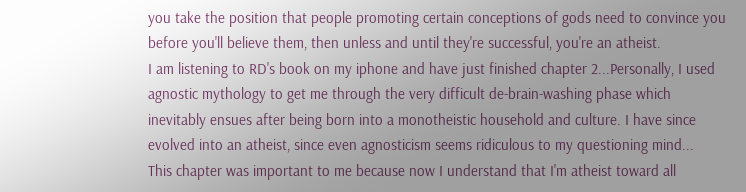you take the position that people promoting certain conceptions of gods need to convince you before you'll believe them, then unless and until they're successful, you're an atheist.
I am listening to RD's book on my iphone and have just finished chapter 2...Personally, I used agnostic mythology to get me through the very difficult de-brain-washing phase which inevitably ensues after being born into a monotheistic household and culture. I have since evolved into an atheist, since even agnosticism seems ridiculous to my questioning mind...
This chapter was important to me because now I understand that I'm atheist toward all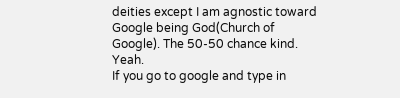deities except I am agnostic toward Google being God(Church of Google). The 50-50 chance kind. Yeah.
If you go to google and type in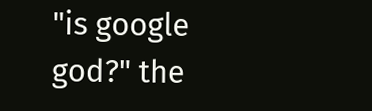"is google god?" the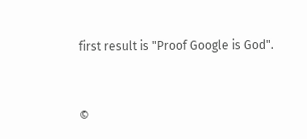first result is "Proof Google is God".


©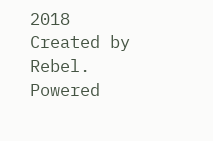2018   Created by Rebel.   Powered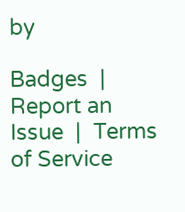by

Badges  |  Report an Issue  |  Terms of Service